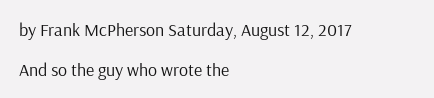by Frank McPherson Saturday, August 12, 2017

And so the guy who wrote the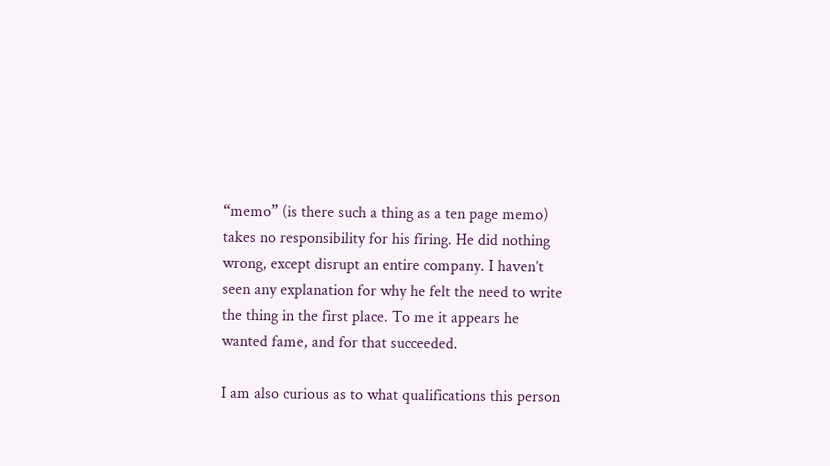“memo” (is there such a thing as a ten page memo) takes no responsibility for his firing. He did nothing wrong, except disrupt an entire company. I haven’t seen any explanation for why he felt the need to write the thing in the first place. To me it appears he wanted fame, and for that succeeded.

I am also curious as to what qualifications this person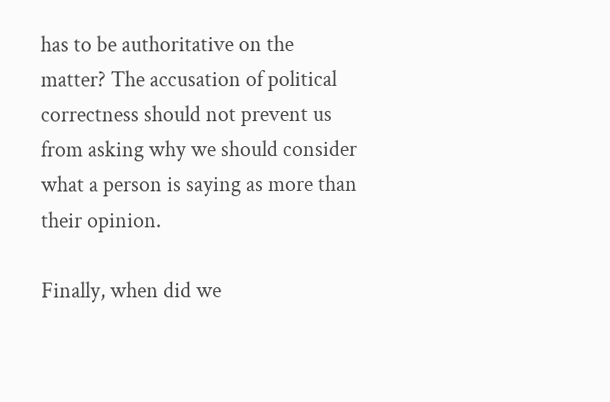has to be authoritative on the matter? The accusation of political correctness should not prevent us from asking why we should consider what a person is saying as more than their opinion.

Finally, when did we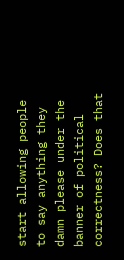start allowing people to say anything they damn please under the banner of political correctness? Does that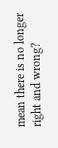mean there is no longer right and wrong?